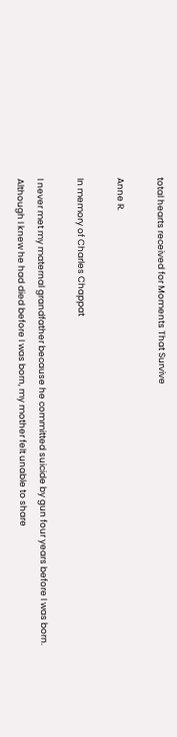total hearts received for Moments That Survive

Anne R.

In memory of Charles Chappat

I never met my maternal grandfather because he committed suicide by gun four years before I was born. Although I knew he had died before I was born, my mother felt unable to share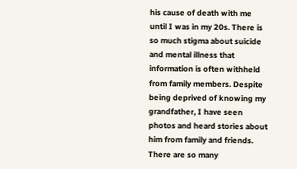his cause of death with me until I was in my 20s. There is so much stigma about suicide and mental illness that information is often withheld from family members. Despite being deprived of knowing my grandfather, I have seen photos and heard stories about him from family and friends. There are so many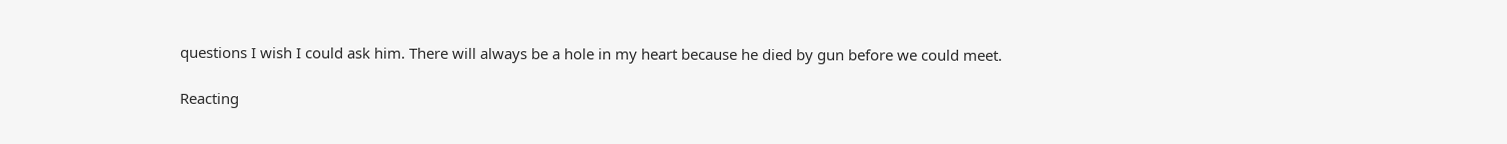questions I wish I could ask him. There will always be a hole in my heart because he died by gun before we could meet.

Reacting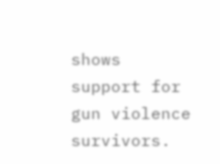shows support for gun violence survivors.